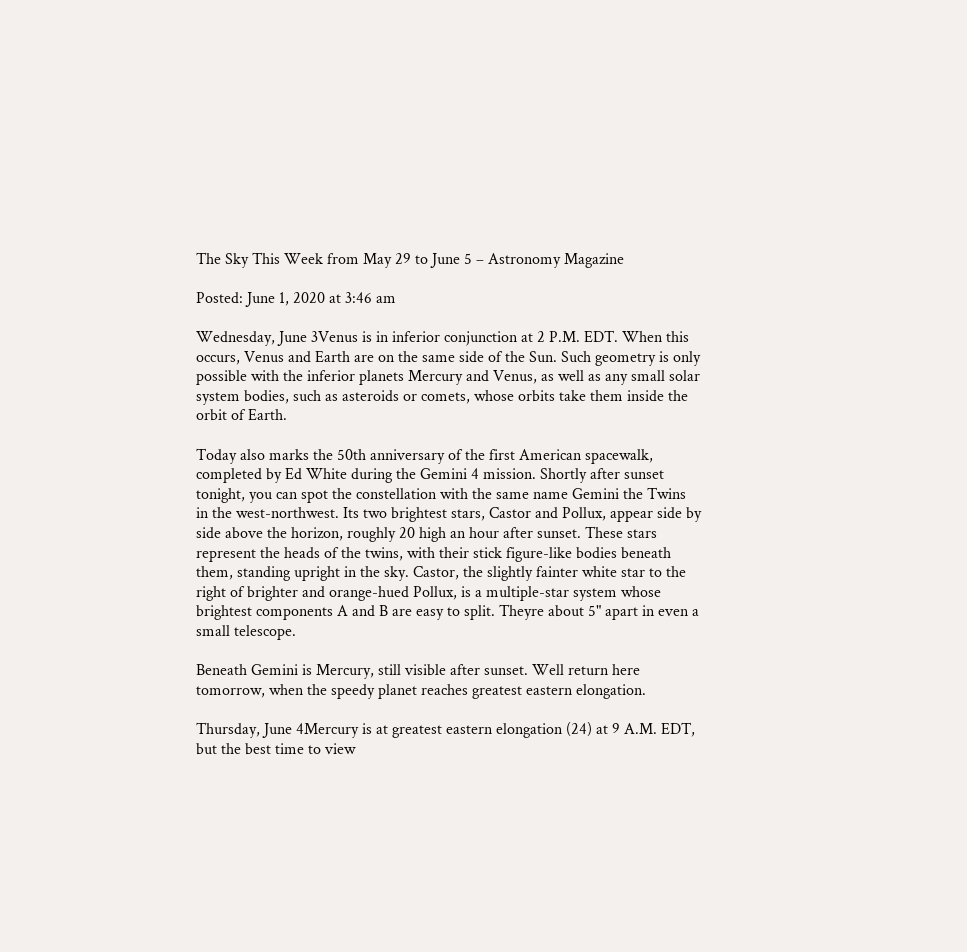The Sky This Week from May 29 to June 5 – Astronomy Magazine

Posted: June 1, 2020 at 3:46 am

Wednesday, June 3Venus is in inferior conjunction at 2 P.M. EDT. When this occurs, Venus and Earth are on the same side of the Sun. Such geometry is only possible with the inferior planets Mercury and Venus, as well as any small solar system bodies, such as asteroids or comets, whose orbits take them inside the orbit of Earth.

Today also marks the 50th anniversary of the first American spacewalk, completed by Ed White during the Gemini 4 mission. Shortly after sunset tonight, you can spot the constellation with the same name Gemini the Twins in the west-northwest. Its two brightest stars, Castor and Pollux, appear side by side above the horizon, roughly 20 high an hour after sunset. These stars represent the heads of the twins, with their stick figure-like bodies beneath them, standing upright in the sky. Castor, the slightly fainter white star to the right of brighter and orange-hued Pollux, is a multiple-star system whose brightest components A and B are easy to split. Theyre about 5" apart in even a small telescope.

Beneath Gemini is Mercury, still visible after sunset. Well return here tomorrow, when the speedy planet reaches greatest eastern elongation.

Thursday, June 4Mercury is at greatest eastern elongation (24) at 9 A.M. EDT, but the best time to view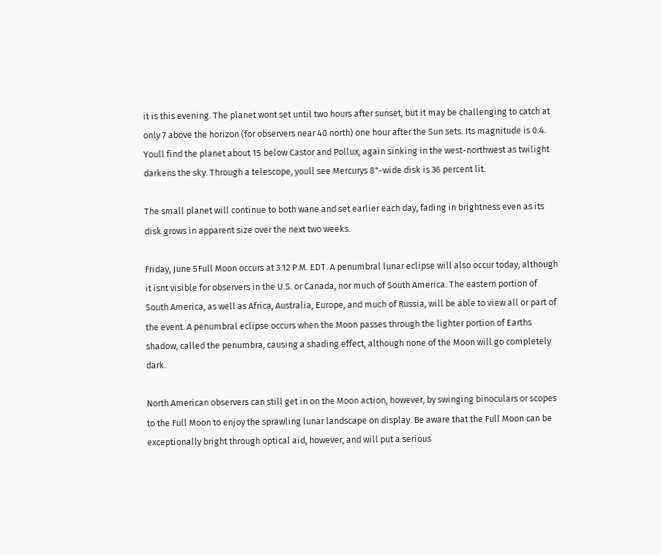it is this evening. The planet wont set until two hours after sunset, but it may be challenging to catch at only 7 above the horizon (for observers near 40 north) one hour after the Sun sets. Its magnitude is 0.4. Youll find the planet about 15 below Castor and Pollux, again sinking in the west-northwest as twilight darkens the sky. Through a telescope, youll see Mercurys 8"-wide disk is 36 percent lit.

The small planet will continue to both wane and set earlier each day, fading in brightness even as its disk grows in apparent size over the next two weeks.

Friday, June 5Full Moon occurs at 3:12 P.M. EDT. A penumbral lunar eclipse will also occur today, although it isnt visible for observers in the U.S. or Canada, nor much of South America. The eastern portion of South America, as well as Africa, Australia, Europe, and much of Russia, will be able to view all or part of the event. A penumbral eclipse occurs when the Moon passes through the lighter portion of Earths shadow, called the penumbra, causing a shading effect, although none of the Moon will go completely dark.

North American observers can still get in on the Moon action, however, by swinging binoculars or scopes to the Full Moon to enjoy the sprawling lunar landscape on display. Be aware that the Full Moon can be exceptionally bright through optical aid, however, and will put a serious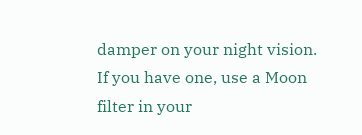damper on your night vision. If you have one, use a Moon filter in your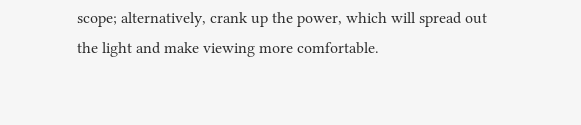scope; alternatively, crank up the power, which will spread out the light and make viewing more comfortable.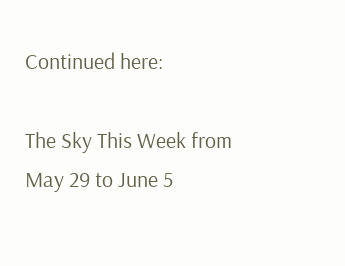Continued here:

The Sky This Week from May 29 to June 5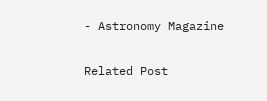- Astronomy Magazine

Related Post